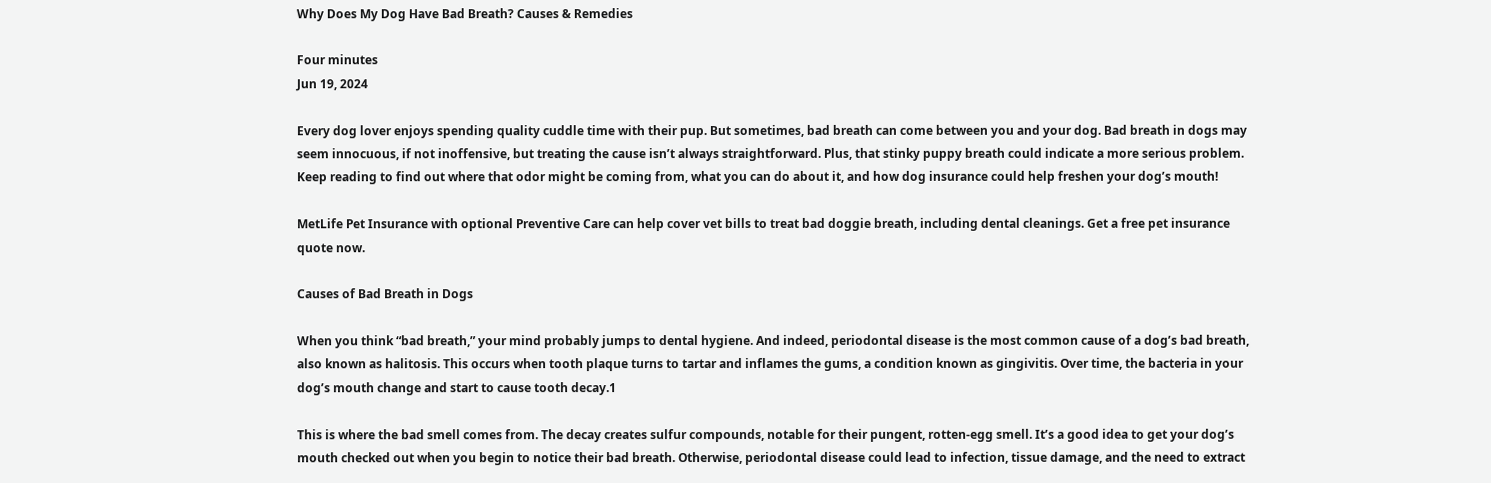Why Does My Dog Have Bad Breath? Causes & Remedies

Four minutes
Jun 19, 2024

Every dog lover enjoys spending quality cuddle time with their pup. But sometimes, bad breath can come between you and your dog. Bad breath in dogs may seem innocuous, if not inoffensive, but treating the cause isn’t always straightforward. Plus, that stinky puppy breath could indicate a more serious problem. Keep reading to find out where that odor might be coming from, what you can do about it, and how dog insurance could help freshen your dog’s mouth!

MetLife Pet Insurance with optional Preventive Care can help cover vet bills to treat bad doggie breath, including dental cleanings. Get a free pet insurance quote now.

Causes of Bad Breath in Dogs

When you think “bad breath,” your mind probably jumps to dental hygiene. And indeed, periodontal disease is the most common cause of a dog’s bad breath, also known as halitosis. This occurs when tooth plaque turns to tartar and inflames the gums, a condition known as gingivitis. Over time, the bacteria in your dog’s mouth change and start to cause tooth decay.1

This is where the bad smell comes from. The decay creates sulfur compounds, notable for their pungent, rotten-egg smell. It’s a good idea to get your dog’s mouth checked out when you begin to notice their bad breath. Otherwise, periodontal disease could lead to infection, tissue damage, and the need to extract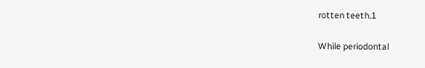rotten teeth.1

While periodontal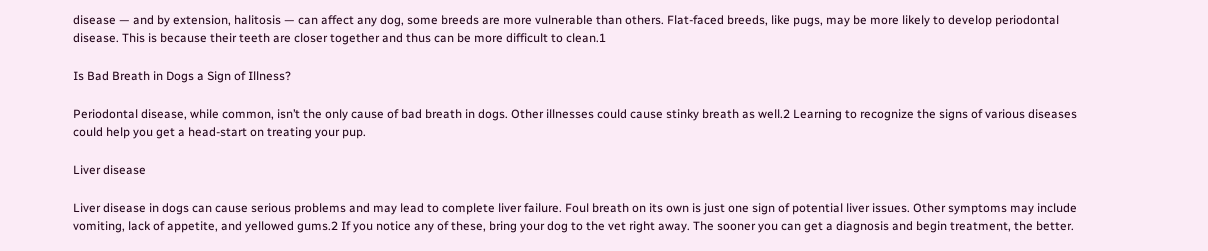disease — and by extension, halitosis — can affect any dog, some breeds are more vulnerable than others. Flat-faced breeds, like pugs, may be more likely to develop periodontal disease. This is because their teeth are closer together and thus can be more difficult to clean.1

Is Bad Breath in Dogs a Sign of Illness?

Periodontal disease, while common, isn’t the only cause of bad breath in dogs. Other illnesses could cause stinky breath as well.2 Learning to recognize the signs of various diseases could help you get a head-start on treating your pup.

Liver disease

Liver disease in dogs can cause serious problems and may lead to complete liver failure. Foul breath on its own is just one sign of potential liver issues. Other symptoms may include vomiting, lack of appetite, and yellowed gums.2 If you notice any of these, bring your dog to the vet right away. The sooner you can get a diagnosis and begin treatment, the better.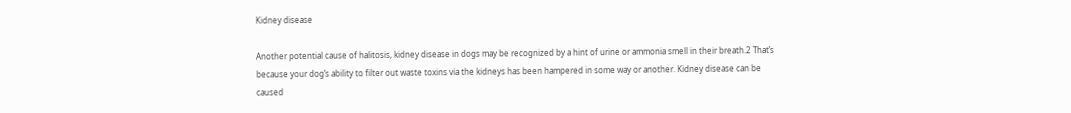Kidney disease

Another potential cause of halitosis, kidney disease in dogs may be recognized by a hint of urine or ammonia smell in their breath.2 That’s because your dog’s ability to filter out waste toxins via the kidneys has been hampered in some way or another. Kidney disease can be caused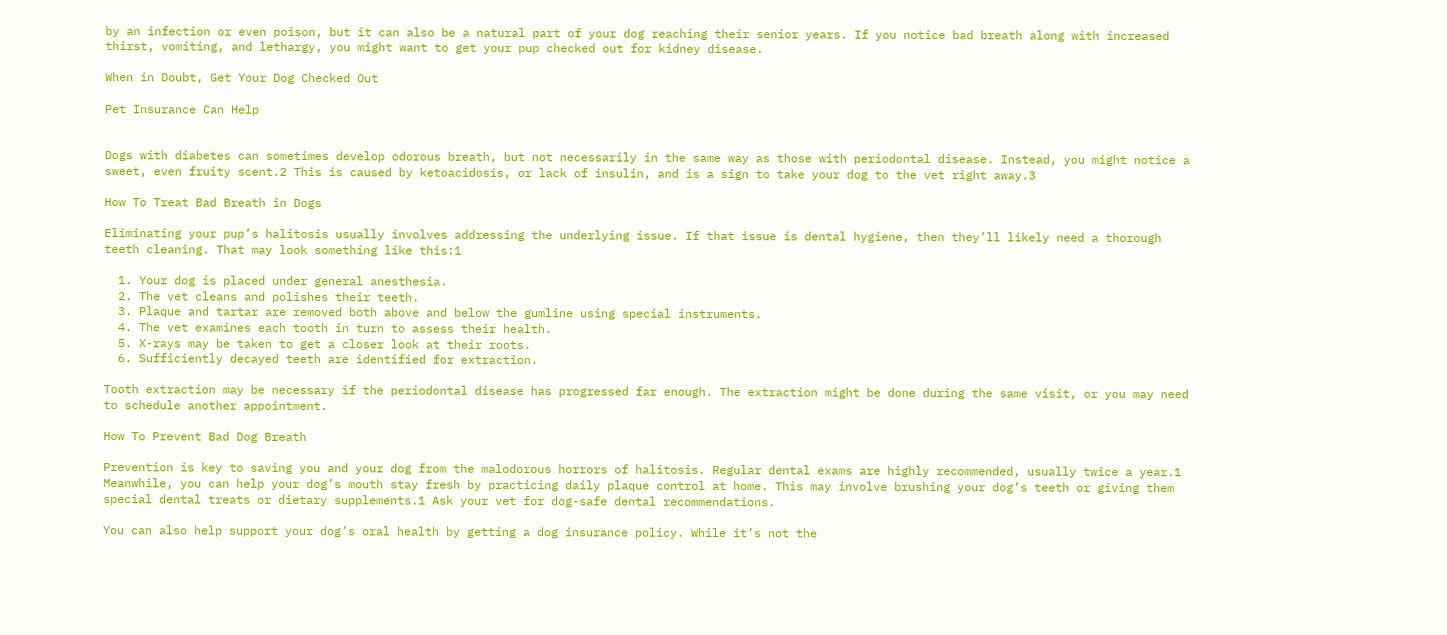by an infection or even poison, but it can also be a natural part of your dog reaching their senior years. If you notice bad breath along with increased thirst, vomiting, and lethargy, you might want to get your pup checked out for kidney disease.

When in Doubt, Get Your Dog Checked Out

Pet Insurance Can Help


Dogs with diabetes can sometimes develop odorous breath, but not necessarily in the same way as those with periodontal disease. Instead, you might notice a sweet, even fruity scent.2 This is caused by ketoacidosis, or lack of insulin, and is a sign to take your dog to the vet right away.3

How To Treat Bad Breath in Dogs

Eliminating your pup’s halitosis usually involves addressing the underlying issue. If that issue is dental hygiene, then they’ll likely need a thorough teeth cleaning. That may look something like this:1

  1. Your dog is placed under general anesthesia.
  2. The vet cleans and polishes their teeth.
  3. Plaque and tartar are removed both above and below the gumline using special instruments.
  4. The vet examines each tooth in turn to assess their health.
  5. X-rays may be taken to get a closer look at their roots.
  6. Sufficiently decayed teeth are identified for extraction.

Tooth extraction may be necessary if the periodontal disease has progressed far enough. The extraction might be done during the same visit, or you may need to schedule another appointment.

How To Prevent Bad Dog Breath

Prevention is key to saving you and your dog from the malodorous horrors of halitosis. Regular dental exams are highly recommended, usually twice a year.1 Meanwhile, you can help your dog’s mouth stay fresh by practicing daily plaque control at home. This may involve brushing your dog’s teeth or giving them special dental treats or dietary supplements.1 Ask your vet for dog-safe dental recommendations.

You can also help support your dog’s oral health by getting a dog insurance policy. While it’s not the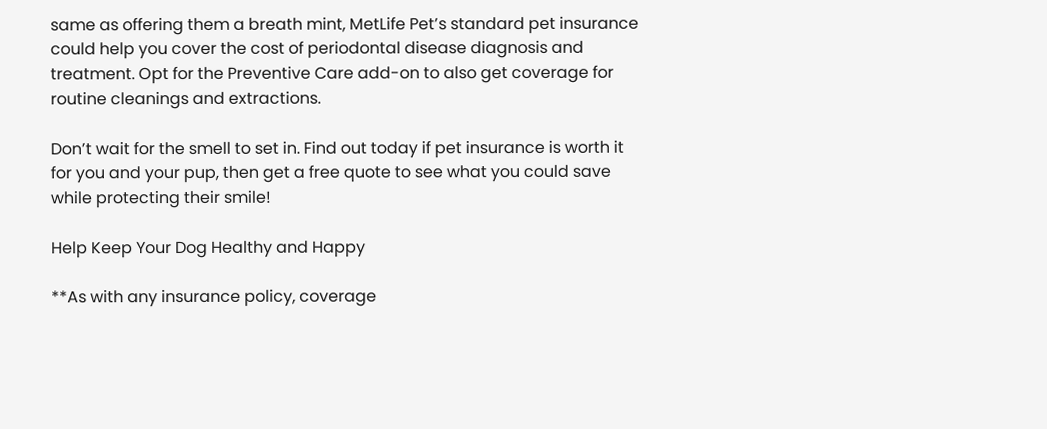same as offering them a breath mint, MetLife Pet’s standard pet insurance could help you cover the cost of periodontal disease diagnosis and treatment. Opt for the Preventive Care add-on to also get coverage for routine cleanings and extractions.

Don’t wait for the smell to set in. Find out today if pet insurance is worth it for you and your pup, then get a free quote to see what you could save while protecting their smile!

Help Keep Your Dog Healthy and Happy

**As with any insurance policy, coverage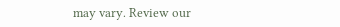may vary. Review our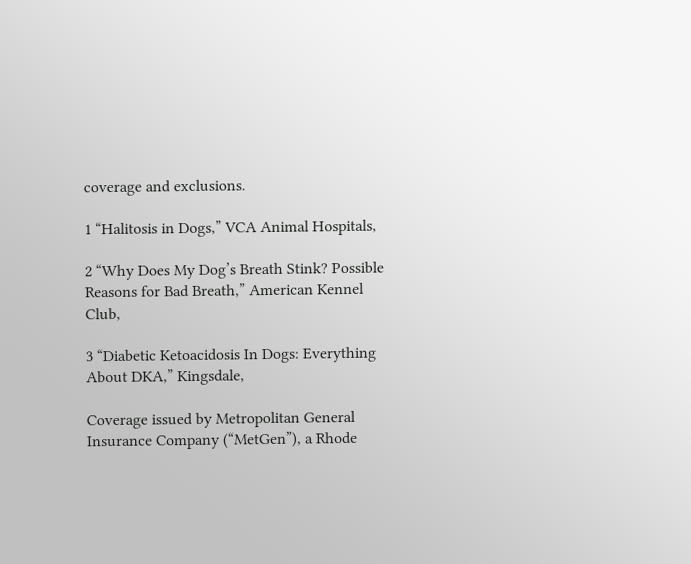coverage and exclusions.

1 “Halitosis in Dogs,” VCA Animal Hospitals,

2 “Why Does My Dog’s Breath Stink? Possible Reasons for Bad Breath,” American Kennel Club,

3 “Diabetic Ketoacidosis In Dogs: Everything About DKA,” Kingsdale,

Coverage issued by Metropolitan General Insurance Company (“MetGen”), a Rhode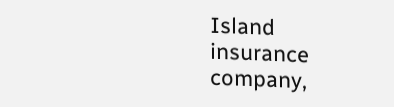Island insurance company,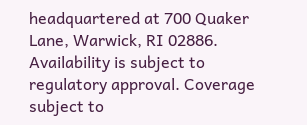headquartered at 700 Quaker Lane, Warwick, RI 02886. Availability is subject to regulatory approval. Coverage subject to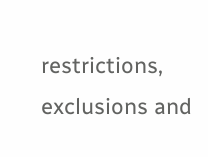restrictions, exclusions and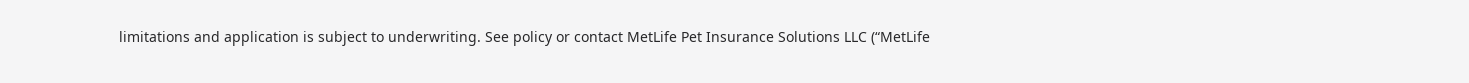limitations and application is subject to underwriting. See policy or contact MetLife Pet Insurance Solutions LLC (“MetLife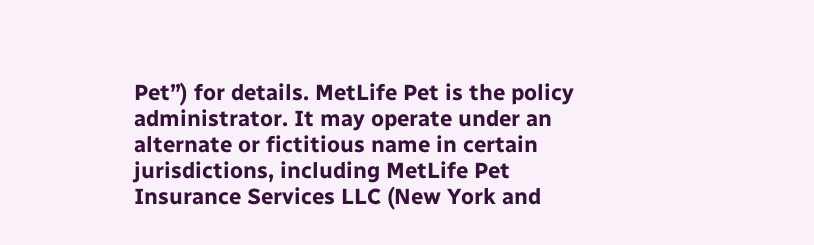Pet”) for details. MetLife Pet is the policy administrator. It may operate under an alternate or fictitious name in certain jurisdictions, including MetLife Pet Insurance Services LLC (New York and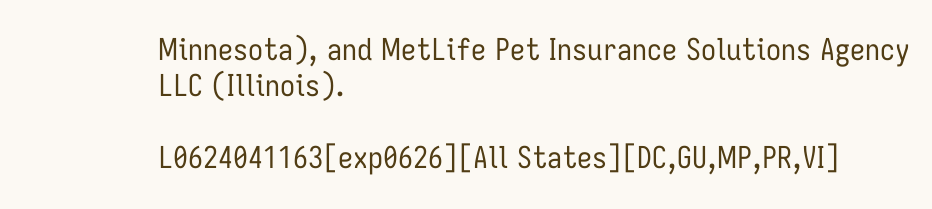Minnesota), and MetLife Pet Insurance Solutions Agency LLC (Illinois).

L0624041163[exp0626][All States][DC,GU,MP,PR,VI]